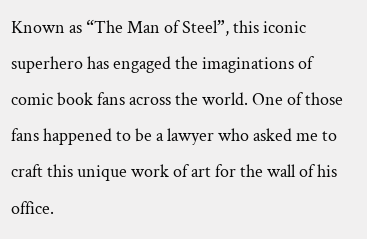Known as “The Man of Steel”, this iconic superhero has engaged the imaginations of comic book fans across the world. One of those fans happened to be a lawyer who asked me to craft this unique work of art for the wall of his office.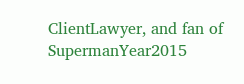ClientLawyer, and fan of SupermanYear2015